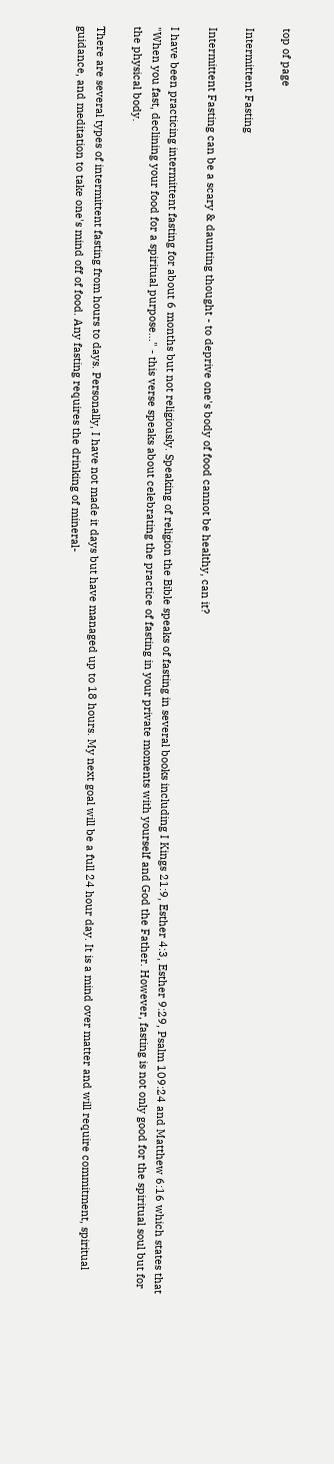top of page

Intermittent Fasting

Intermittent Fasting can be a scary & daunting thought - to deprive one's body of food cannot be healthy, can it?

I have been practicing intermittent fasting for about 6 months but not religiously. Speaking of religion the Bible speaks of fasting in several books including I Kings 21:9, Esther 4:3, Esther 9:29, Psalm 109:24 and Matthew 6:16 which states that "When you fast, declining your food for a spiritual purpose..." - this verse speaks about celebrating the practice of fasting in your private moments with yourself and God the Father. However, fasting is not only good for the spiritual soul but for the physical body.

There are several types of intermittent fasting from hours to days. Personally, I have not made it days but have managed up to 18 hours. My next goal will be a full 24 hour day. It is a mind over matter and will require commitment, spiritual guidance, and meditation to take one's mind off of food. Any fasting requires the drinking of mineral-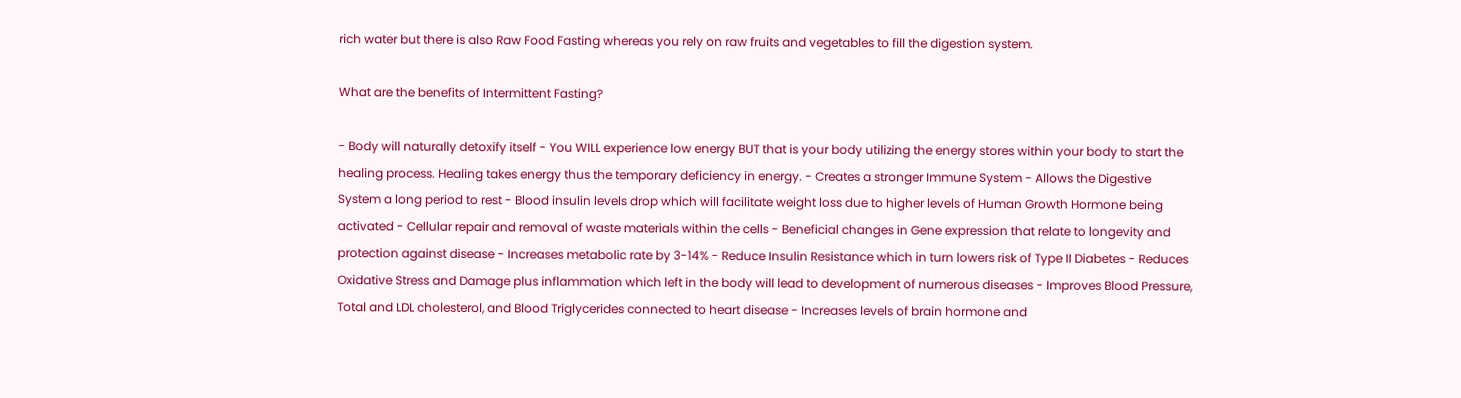rich water but there is also Raw Food Fasting whereas you rely on raw fruits and vegetables to fill the digestion system.

What are the benefits of Intermittent Fasting?

- Body will naturally detoxify itself - You WILL experience low energy BUT that is your body utilizing the energy stores within your body to start the healing process. Healing takes energy thus the temporary deficiency in energy. - Creates a stronger Immune System - Allows the Digestive System a long period to rest - Blood insulin levels drop which will facilitate weight loss due to higher levels of Human Growth Hormone being activated - Cellular repair and removal of waste materials within the cells - Beneficial changes in Gene expression that relate to longevity and protection against disease - Increases metabolic rate by 3-14% - Reduce Insulin Resistance which in turn lowers risk of Type II Diabetes - Reduces Oxidative Stress and Damage plus inflammation which left in the body will lead to development of numerous diseases - Improves Blood Pressure, Total and LDL cholesterol, and Blood Triglycerides connected to heart disease - Increases levels of brain hormone and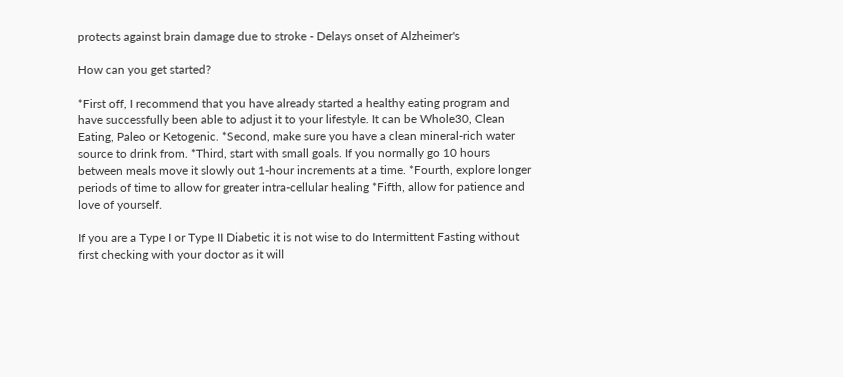protects against brain damage due to stroke - Delays onset of Alzheimer's

How can you get started?

*First off, I recommend that you have already started a healthy eating program and have successfully been able to adjust it to your lifestyle. It can be Whole30, Clean Eating, Paleo or Ketogenic. *Second, make sure you have a clean mineral-rich water source to drink from. *Third, start with small goals. If you normally go 10 hours between meals move it slowly out 1-hour increments at a time. *Fourth, explore longer periods of time to allow for greater intra-cellular healing *Fifth, allow for patience and love of yourself.

If you are a Type I or Type II Diabetic it is not wise to do Intermittent Fasting without first checking with your doctor as it will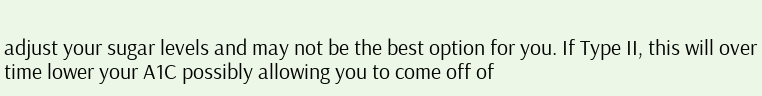adjust your sugar levels and may not be the best option for you. If Type II, this will over time lower your A1C possibly allowing you to come off of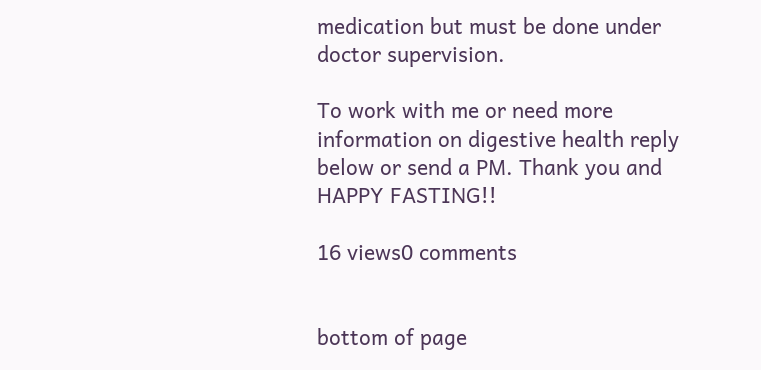medication but must be done under doctor supervision.

To work with me or need more information on digestive health reply below or send a PM. Thank you and HAPPY FASTING!!

16 views0 comments


bottom of page